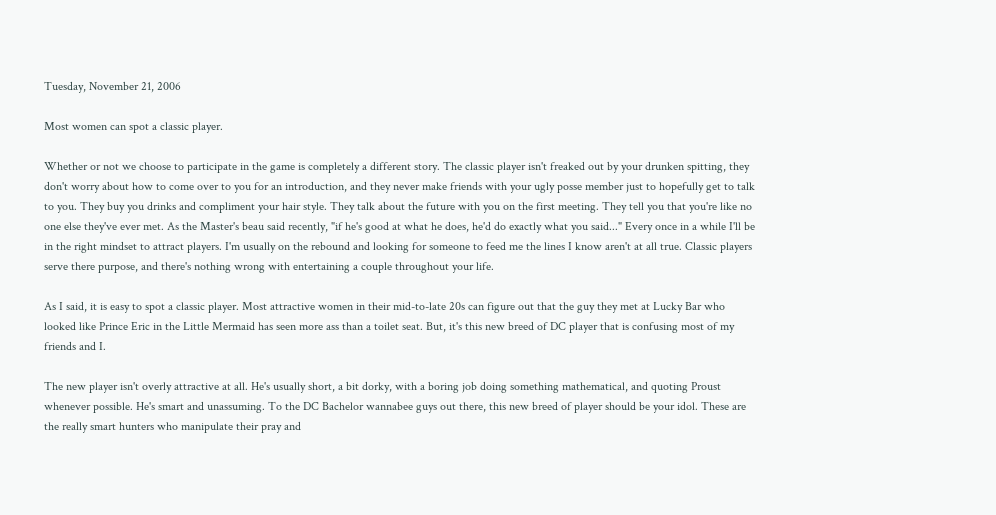Tuesday, November 21, 2006

Most women can spot a classic player.

Whether or not we choose to participate in the game is completely a different story. The classic player isn't freaked out by your drunken spitting, they don't worry about how to come over to you for an introduction, and they never make friends with your ugly posse member just to hopefully get to talk to you. They buy you drinks and compliment your hair style. They talk about the future with you on the first meeting. They tell you that you're like no one else they've ever met. As the Master's beau said recently, "if he's good at what he does, he'd do exactly what you said..." Every once in a while I'll be in the right mindset to attract players. I'm usually on the rebound and looking for someone to feed me the lines I know aren't at all true. Classic players serve there purpose, and there's nothing wrong with entertaining a couple throughout your life.

As I said, it is easy to spot a classic player. Most attractive women in their mid-to-late 20s can figure out that the guy they met at Lucky Bar who looked like Prince Eric in the Little Mermaid has seen more ass than a toilet seat. But, it's this new breed of DC player that is confusing most of my friends and I.

The new player isn't overly attractive at all. He's usually short, a bit dorky, with a boring job doing something mathematical, and quoting Proust whenever possible. He's smart and unassuming. To the DC Bachelor wannabee guys out there, this new breed of player should be your idol. These are the really smart hunters who manipulate their pray and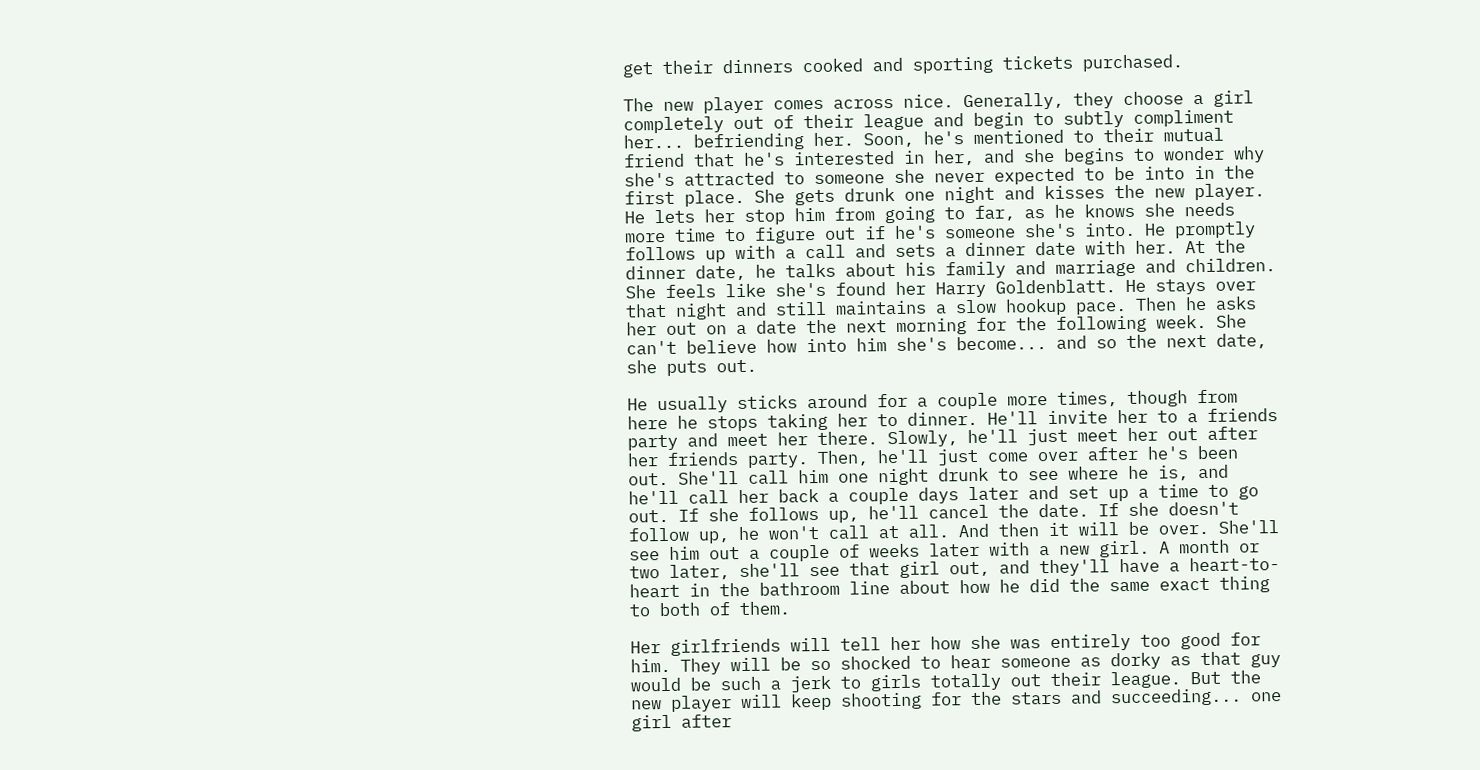get their dinners cooked and sporting tickets purchased.

The new player comes across nice. Generally, they choose a girl completely out of their league and begin to subtly compliment her... befriending her. Soon, he's mentioned to their mutual friend that he's interested in her, and she begins to wonder why she's attracted to someone she never expected to be into in the first place. She gets drunk one night and kisses the new player. He lets her stop him from going to far, as he knows she needs more time to figure out if he's someone she's into. He promptly follows up with a call and sets a dinner date with her. At the dinner date, he talks about his family and marriage and children. She feels like she's found her Harry Goldenblatt. He stays over that night and still maintains a slow hookup pace. Then he asks her out on a date the next morning for the following week. She can't believe how into him she's become... and so the next date, she puts out.

He usually sticks around for a couple more times, though from here he stops taking her to dinner. He'll invite her to a friends party and meet her there. Slowly, he'll just meet her out after her friends party. Then, he'll just come over after he's been out. She'll call him one night drunk to see where he is, and he'll call her back a couple days later and set up a time to go out. If she follows up, he'll cancel the date. If she doesn't follow up, he won't call at all. And then it will be over. She'll see him out a couple of weeks later with a new girl. A month or two later, she'll see that girl out, and they'll have a heart-to-heart in the bathroom line about how he did the same exact thing to both of them.

Her girlfriends will tell her how she was entirely too good for him. They will be so shocked to hear someone as dorky as that guy would be such a jerk to girls totally out their league. But the new player will keep shooting for the stars and succeeding... one girl after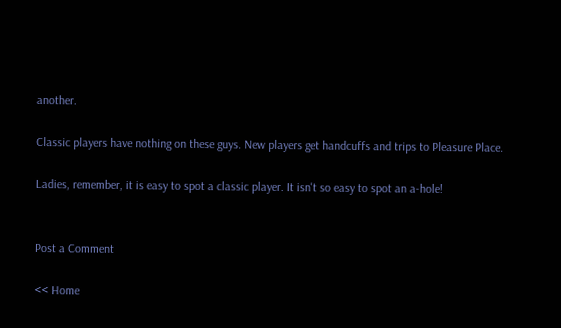another.

Classic players have nothing on these guys. New players get handcuffs and trips to Pleasure Place.

Ladies, remember, it is easy to spot a classic player. It isn't so easy to spot an a-hole!


Post a Comment

<< Home